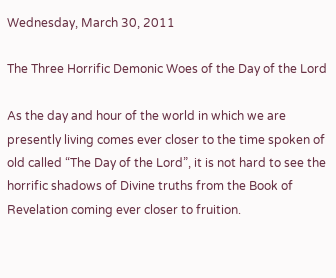Wednesday, March 30, 2011

The Three Horrific Demonic Woes of the Day of the Lord

As the day and hour of the world in which we are presently living comes ever closer to the time spoken of old called “The Day of the Lord”, it is not hard to see the horrific shadows of Divine truths from the Book of Revelation coming ever closer to fruition.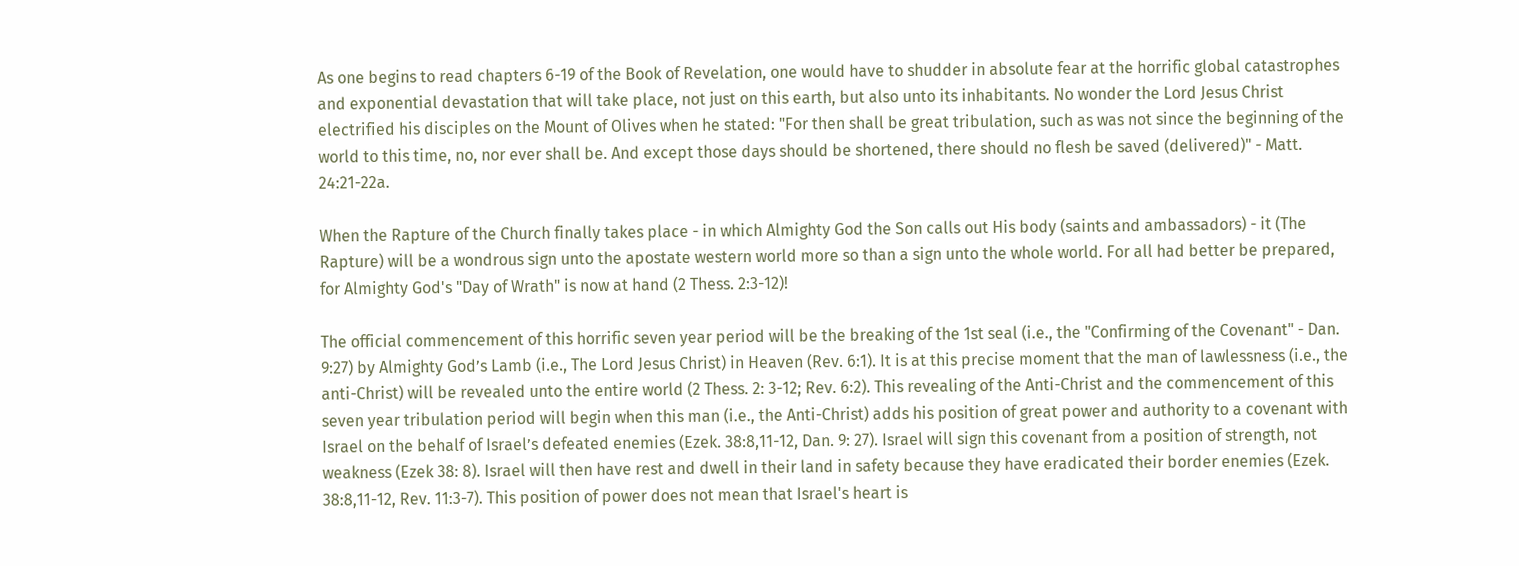As one begins to read chapters 6-19 of the Book of Revelation, one would have to shudder in absolute fear at the horrific global catastrophes and exponential devastation that will take place, not just on this earth, but also unto its inhabitants. No wonder the Lord Jesus Christ electrified his disciples on the Mount of Olives when he stated: "For then shall be great tribulation, such as was not since the beginning of the world to this time, no, nor ever shall be. And except those days should be shortened, there should no flesh be saved (delivered)" - Matt. 24:21-22a.

When the Rapture of the Church finally takes place - in which Almighty God the Son calls out His body (saints and ambassadors) - it (The Rapture) will be a wondrous sign unto the apostate western world more so than a sign unto the whole world. For all had better be prepared, for Almighty God's "Day of Wrath" is now at hand (2 Thess. 2:3-12)!

The official commencement of this horrific seven year period will be the breaking of the 1st seal (i.e., the "Confirming of the Covenant" - Dan. 9:27) by Almighty God’s Lamb (i.e., The Lord Jesus Christ) in Heaven (Rev. 6:1). It is at this precise moment that the man of lawlessness (i.e., the anti-Christ) will be revealed unto the entire world (2 Thess. 2: 3-12; Rev. 6:2). This revealing of the Anti-Christ and the commencement of this seven year tribulation period will begin when this man (i.e., the Anti-Christ) adds his position of great power and authority to a covenant with Israel on the behalf of Israel’s defeated enemies (Ezek. 38:8,11-12, Dan. 9: 27). Israel will sign this covenant from a position of strength, not weakness (Ezek 38: 8). Israel will then have rest and dwell in their land in safety because they have eradicated their border enemies (Ezek. 38:8,11-12, Rev. 11:3-7). This position of power does not mean that Israel's heart is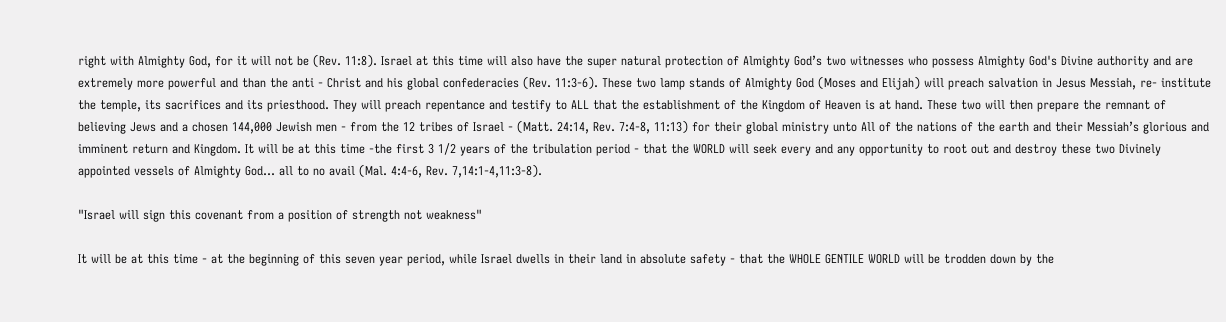right with Almighty God, for it will not be (Rev. 11:8). Israel at this time will also have the super natural protection of Almighty God’s two witnesses who possess Almighty God's Divine authority and are extremely more powerful and than the anti - Christ and his global confederacies (Rev. 11:3-6). These two lamp stands of Almighty God (Moses and Elijah) will preach salvation in Jesus Messiah, re- institute the temple, its sacrifices and its priesthood. They will preach repentance and testify to ALL that the establishment of the Kingdom of Heaven is at hand. These two will then prepare the remnant of believing Jews and a chosen 144,000 Jewish men - from the 12 tribes of Israel - (Matt. 24:14, Rev. 7:4-8, 11:13) for their global ministry unto All of the nations of the earth and their Messiah’s glorious and imminent return and Kingdom. It will be at this time -the first 3 1/2 years of the tribulation period - that the WORLD will seek every and any opportunity to root out and destroy these two Divinely appointed vessels of Almighty God... all to no avail (Mal. 4:4-6, Rev. 7,14:1-4,11:3-8).

"Israel will sign this covenant from a position of strength not weakness"

It will be at this time - at the beginning of this seven year period, while Israel dwells in their land in absolute safety - that the WHOLE GENTILE WORLD will be trodden down by the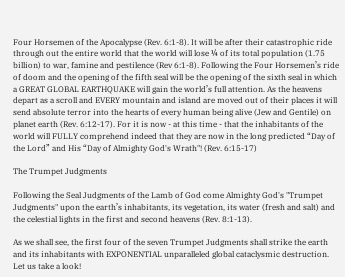Four Horsemen of the Apocalypse (Rev. 6:1-8). It will be after their catastrophic ride through out the entire world that the world will lose ¼ of its total population (1.75 billion) to war, famine and pestilence (Rev 6:1-8). Following the Four Horsemen’s ride of doom and the opening of the fifth seal will be the opening of the sixth seal in which a GREAT GLOBAL EARTHQUAKE will gain the world’s full attention. As the heavens depart as a scroll and EVERY mountain and island are moved out of their places it will send absolute terror into the hearts of every human being alive (Jew and Gentile) on planet earth (Rev. 6:12-17). For it is now - at this time - that the inhabitants of the world will FULLY comprehend indeed that they are now in the long predicted “Day of the Lord” and His “Day of Almighty God's Wrath"! (Rev. 6:15-17)

The Trumpet Judgments

Following the Seal Judgments of the Lamb of God come Almighty God's "Trumpet Judgments" upon the earth’s inhabitants, its vegetation, its water (fresh and salt) and the celestial lights in the first and second heavens (Rev. 8:1-13).

As we shall see, the first four of the seven Trumpet Judgments shall strike the earth and its inhabitants with EXPONENTIAL unparalleled global cataclysmic destruction. Let us take a look!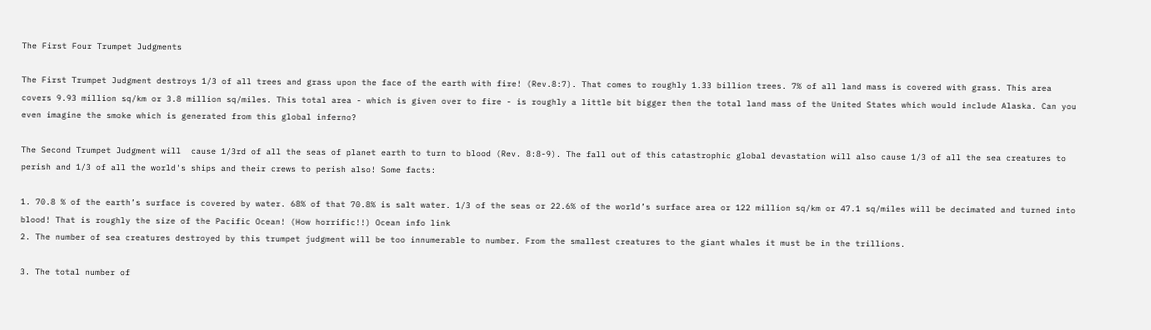The First Four Trumpet Judgments

The First Trumpet Judgment destroys 1/3 of all trees and grass upon the face of the earth with fire! (Rev.8:7). That comes to roughly 1.33 billion trees. 7% of all land mass is covered with grass. This area covers 9.93 million sq/km or 3.8 million sq/miles. This total area - which is given over to fire - is roughly a little bit bigger then the total land mass of the United States which would include Alaska. Can you even imagine the smoke which is generated from this global inferno?

The Second Trumpet Judgment will  cause 1/3rd of all the seas of planet earth to turn to blood (Rev. 8:8-9). The fall out of this catastrophic global devastation will also cause 1/3 of all the sea creatures to perish and 1/3 of all the world's ships and their crews to perish also! Some facts:

1. 70.8 % of the earth’s surface is covered by water. 68% of that 70.8% is salt water. 1/3 of the seas or 22.6% of the world’s surface area or 122 million sq/km or 47.1 sq/miles will be decimated and turned into blood! That is roughly the size of the Pacific Ocean! (How horrific!!) Ocean info link
2. The number of sea creatures destroyed by this trumpet judgment will be too innumerable to number. From the smallest creatures to the giant whales it must be in the trillions.

3. The total number of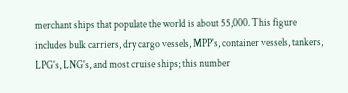merchant ships that populate the world is about 55,000. This figure includes bulk carriers, dry cargo vessels, MPP's, container vessels, tankers, LPG's, LNG's, and most cruise ships; this number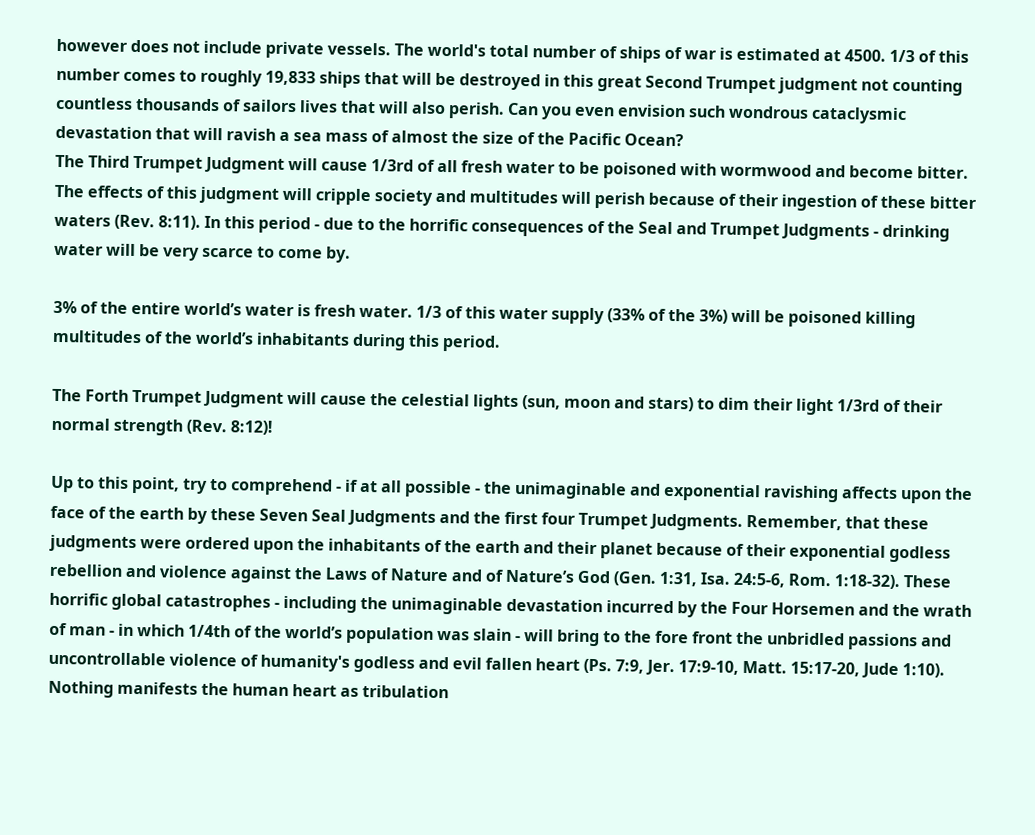however does not include private vessels. The world's total number of ships of war is estimated at 4500. 1/3 of this number comes to roughly 19,833 ships that will be destroyed in this great Second Trumpet judgment not counting countless thousands of sailors lives that will also perish. Can you even envision such wondrous cataclysmic devastation that will ravish a sea mass of almost the size of the Pacific Ocean?
The Third Trumpet Judgment will cause 1/3rd of all fresh water to be poisoned with wormwood and become bitter. The effects of this judgment will cripple society and multitudes will perish because of their ingestion of these bitter waters (Rev. 8:11). In this period - due to the horrific consequences of the Seal and Trumpet Judgments - drinking water will be very scarce to come by.

3% of the entire world’s water is fresh water. 1/3 of this water supply (33% of the 3%) will be poisoned killing multitudes of the world’s inhabitants during this period.

The Forth Trumpet Judgment will cause the celestial lights (sun, moon and stars) to dim their light 1/3rd of their normal strength (Rev. 8:12)!

Up to this point, try to comprehend - if at all possible - the unimaginable and exponential ravishing affects upon the face of the earth by these Seven Seal Judgments and the first four Trumpet Judgments. Remember, that these judgments were ordered upon the inhabitants of the earth and their planet because of their exponential godless rebellion and violence against the Laws of Nature and of Nature’s God (Gen. 1:31, Isa. 24:5-6, Rom. 1:18-32). These horrific global catastrophes - including the unimaginable devastation incurred by the Four Horsemen and the wrath of man - in which 1/4th of the world’s population was slain - will bring to the fore front the unbridled passions and uncontrollable violence of humanity's godless and evil fallen heart (Ps. 7:9, Jer. 17:9-10, Matt. 15:17-20, Jude 1:10). Nothing manifests the human heart as tribulation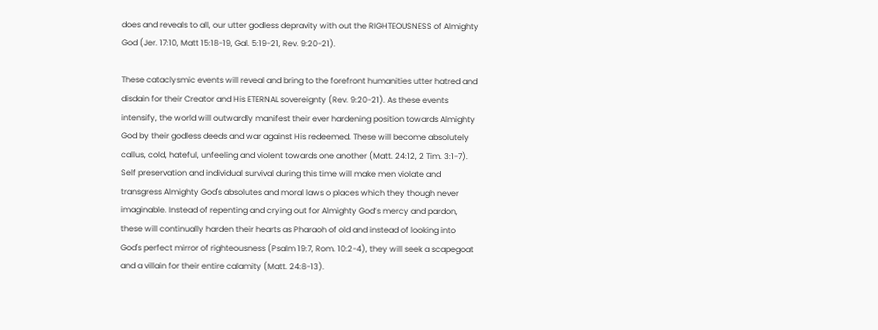does and reveals to all, our utter godless depravity with out the RIGHTEOUSNESS of Almighty God (Jer. 17:10, Matt 15:18-19, Gal. 5:19-21, Rev. 9:20-21).

These cataclysmic events will reveal and bring to the forefront humanities utter hatred and disdain for their Creator and His ETERNAL sovereignty (Rev. 9:20-21). As these events intensify, the world will outwardly manifest their ever hardening position towards Almighty God by their godless deeds and war against His redeemed. These will become absolutely callus, cold, hateful, unfeeling and violent towards one another (Matt. 24:12, 2 Tim. 3:1-7). Self preservation and individual survival during this time will make men violate and transgress Almighty God's absolutes and moral laws o places which they though never imaginable. Instead of repenting and crying out for Almighty God’s mercy and pardon, these will continually harden their hearts as Pharaoh of old and instead of looking into God's perfect mirror of righteousness (Psalm 19:7, Rom. 10:2-4), they will seek a scapegoat and a villain for their entire calamity (Matt. 24:8-13).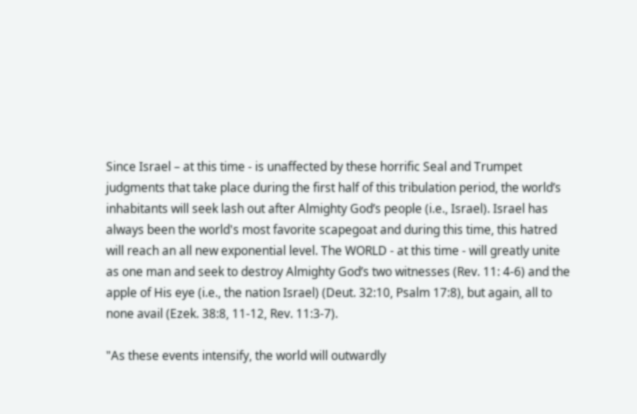Since Israel – at this time - is unaffected by these horrific Seal and Trumpet judgments that take place during the first half of this tribulation period, the world’s inhabitants will seek lash out after Almighty God’s people (i.e., Israel). Israel has always been the world's most favorite scapegoat and during this time, this hatred will reach an all new exponential level. The WORLD - at this time - will greatly unite as one man and seek to destroy Almighty God’s two witnesses (Rev. 11: 4-6) and the apple of His eye (i.e., the nation Israel) (Deut. 32:10, Psalm 17:8), but again, all to none avail (Ezek. 38:8, 11-12, Rev. 11:3-7).

"As these events intensify, the world will outwardly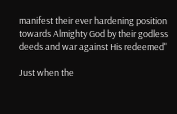manifest their ever hardening position towards Almighty God by their godless deeds and war against His redeemed"

Just when the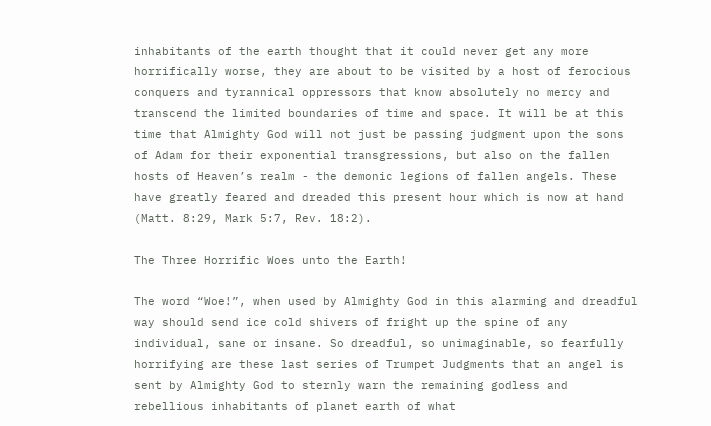inhabitants of the earth thought that it could never get any more horrifically worse, they are about to be visited by a host of ferocious conquers and tyrannical oppressors that know absolutely no mercy and transcend the limited boundaries of time and space. It will be at this time that Almighty God will not just be passing judgment upon the sons of Adam for their exponential transgressions, but also on the fallen hosts of Heaven’s realm - the demonic legions of fallen angels. These have greatly feared and dreaded this present hour which is now at hand (Matt. 8:29, Mark 5:7, Rev. 18:2).

The Three Horrific Woes unto the Earth!

The word “Woe!”, when used by Almighty God in this alarming and dreadful way should send ice cold shivers of fright up the spine of any individual, sane or insane. So dreadful, so unimaginable, so fearfully horrifying are these last series of Trumpet Judgments that an angel is sent by Almighty God to sternly warn the remaining godless and rebellious inhabitants of planet earth of what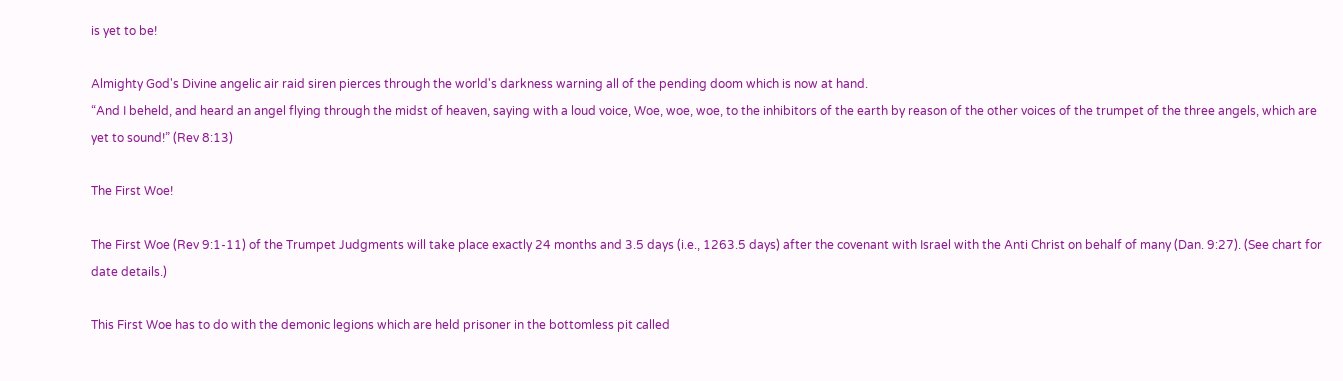is yet to be!

Almighty God's Divine angelic air raid siren pierces through the world's darkness warning all of the pending doom which is now at hand.
“And I beheld, and heard an angel flying through the midst of heaven, saying with a loud voice, Woe, woe, woe, to the inhibitors of the earth by reason of the other voices of the trumpet of the three angels, which are yet to sound!” (Rev 8:13)

The First Woe!

The First Woe (Rev 9:1-11) of the Trumpet Judgments will take place exactly 24 months and 3.5 days (i.e., 1263.5 days) after the covenant with Israel with the Anti Christ on behalf of many (Dan. 9:27). (See chart for date details.)

This First Woe has to do with the demonic legions which are held prisoner in the bottomless pit called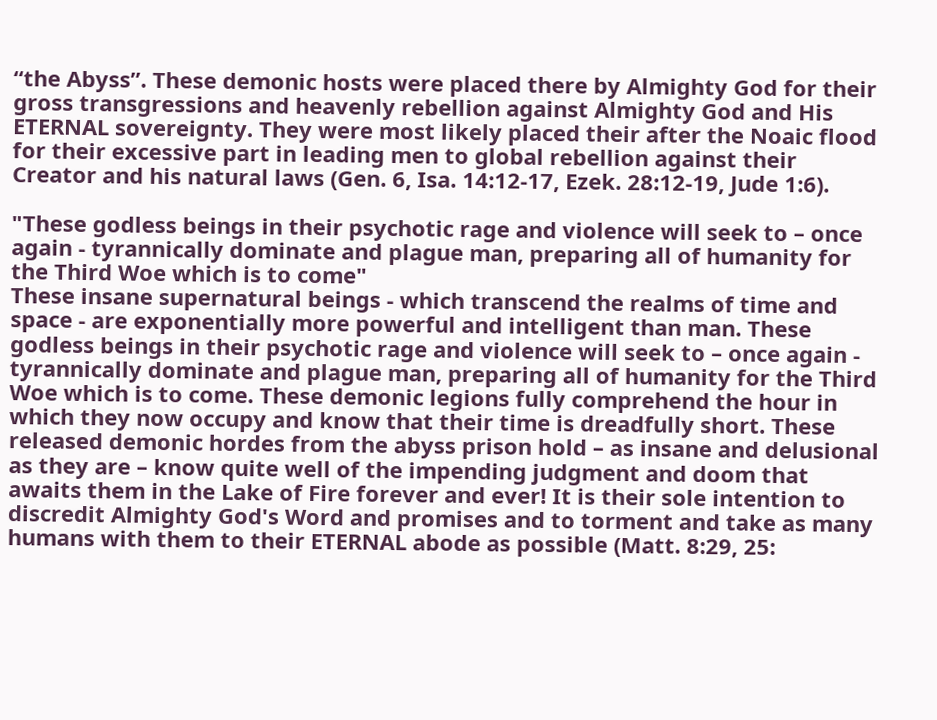“the Abyss”. These demonic hosts were placed there by Almighty God for their gross transgressions and heavenly rebellion against Almighty God and His ETERNAL sovereignty. They were most likely placed their after the Noaic flood for their excessive part in leading men to global rebellion against their Creator and his natural laws (Gen. 6, Isa. 14:12-17, Ezek. 28:12-19, Jude 1:6).

"These godless beings in their psychotic rage and violence will seek to – once again - tyrannically dominate and plague man, preparing all of humanity for the Third Woe which is to come"
These insane supernatural beings - which transcend the realms of time and space - are exponentially more powerful and intelligent than man. These godless beings in their psychotic rage and violence will seek to – once again - tyrannically dominate and plague man, preparing all of humanity for the Third Woe which is to come. These demonic legions fully comprehend the hour in which they now occupy and know that their time is dreadfully short. These released demonic hordes from the abyss prison hold – as insane and delusional as they are – know quite well of the impending judgment and doom that awaits them in the Lake of Fire forever and ever! It is their sole intention to discredit Almighty God's Word and promises and to torment and take as many humans with them to their ETERNAL abode as possible (Matt. 8:29, 25: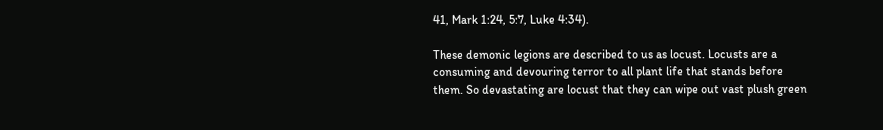41, Mark 1:24, 5:7, Luke 4:34).

These demonic legions are described to us as locust. Locusts are a consuming and devouring terror to all plant life that stands before them. So devastating are locust that they can wipe out vast plush green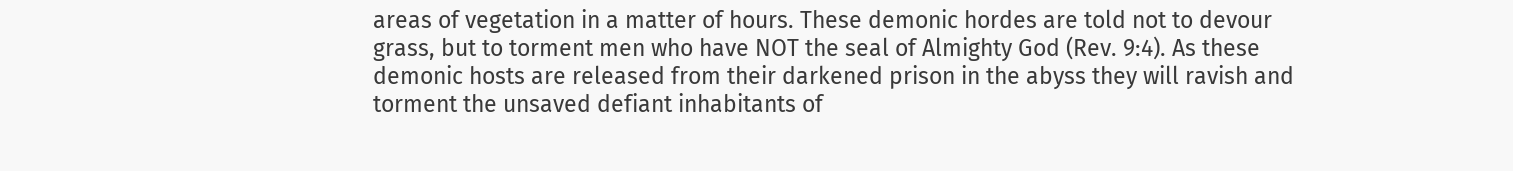areas of vegetation in a matter of hours. These demonic hordes are told not to devour grass, but to torment men who have NOT the seal of Almighty God (Rev. 9:4). As these demonic hosts are released from their darkened prison in the abyss they will ravish and torment the unsaved defiant inhabitants of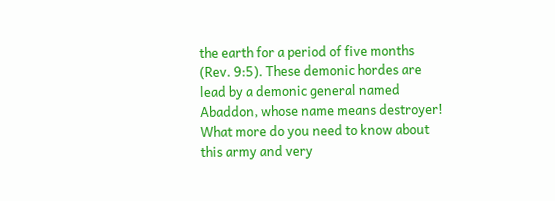the earth for a period of five months (Rev. 9:5). These demonic hordes are lead by a demonic general named Abaddon, whose name means destroyer! What more do you need to know about this army and very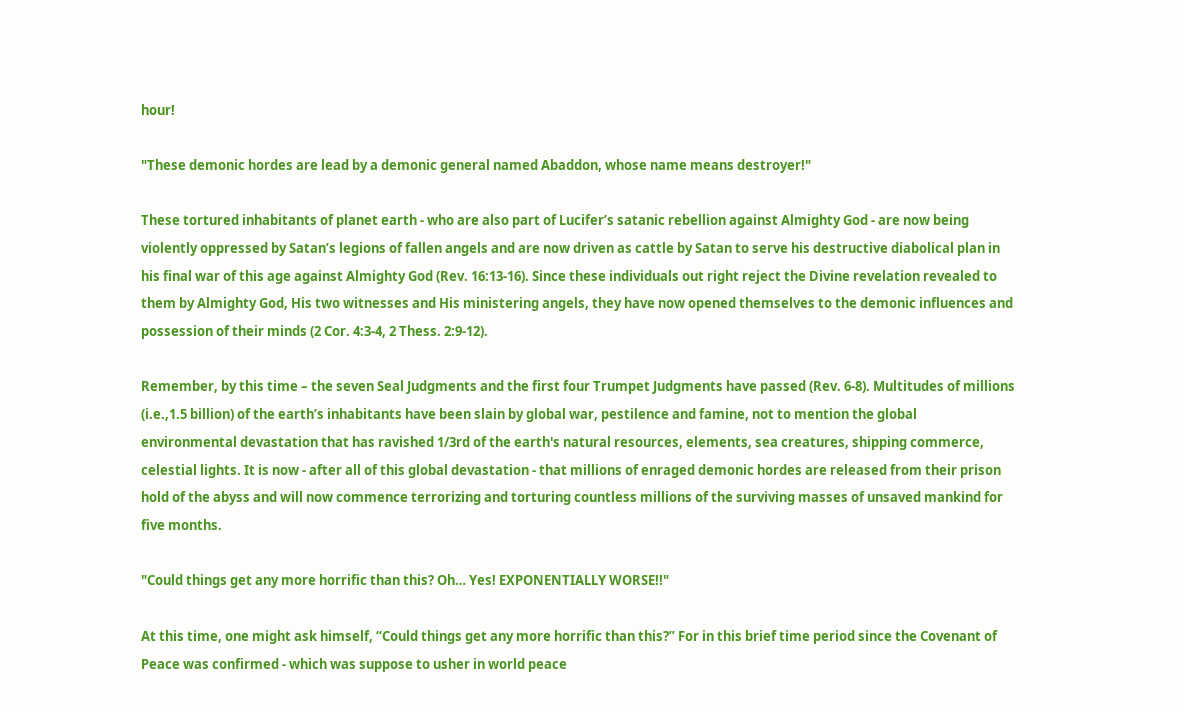hour!

"These demonic hordes are lead by a demonic general named Abaddon, whose name means destroyer!"

These tortured inhabitants of planet earth - who are also part of Lucifer’s satanic rebellion against Almighty God - are now being violently oppressed by Satan’s legions of fallen angels and are now driven as cattle by Satan to serve his destructive diabolical plan in his final war of this age against Almighty God (Rev. 16:13-16). Since these individuals out right reject the Divine revelation revealed to them by Almighty God, His two witnesses and His ministering angels, they have now opened themselves to the demonic influences and possession of their minds (2 Cor. 4:3-4, 2 Thess. 2:9-12).

Remember, by this time – the seven Seal Judgments and the first four Trumpet Judgments have passed (Rev. 6-8). Multitudes of millions (i.e.,1.5 billion) of the earth’s inhabitants have been slain by global war, pestilence and famine, not to mention the global environmental devastation that has ravished 1/3rd of the earth's natural resources, elements, sea creatures, shipping commerce, celestial lights. It is now - after all of this global devastation - that millions of enraged demonic hordes are released from their prison hold of the abyss and will now commence terrorizing and torturing countless millions of the surviving masses of unsaved mankind for five months.

"Could things get any more horrific than this? Oh… Yes! EXPONENTIALLY WORSE!!"

At this time, one might ask himself, “Could things get any more horrific than this?” For in this brief time period since the Covenant of Peace was confirmed - which was suppose to usher in world peace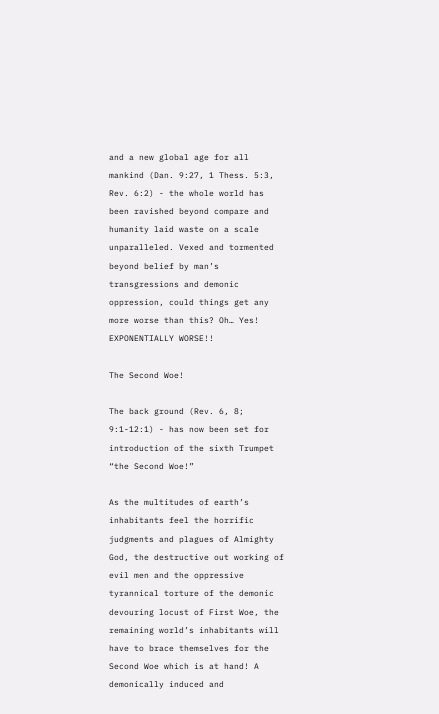and a new global age for all mankind (Dan. 9:27, 1 Thess. 5:3, Rev. 6:2) - the whole world has been ravished beyond compare and humanity laid waste on a scale unparalleled. Vexed and tormented beyond belief by man’s transgressions and demonic oppression, could things get any more worse than this? Oh… Yes! EXPONENTIALLY WORSE!!

The Second Woe!

The back ground (Rev. 6, 8; 9:1-12:1) - has now been set for introduction of the sixth Trumpet “the Second Woe!”

As the multitudes of earth’s inhabitants feel the horrific judgments and plagues of Almighty God, the destructive out working of evil men and the oppressive tyrannical torture of the demonic devouring locust of First Woe, the remaining world’s inhabitants will have to brace themselves for the Second Woe which is at hand! A demonically induced and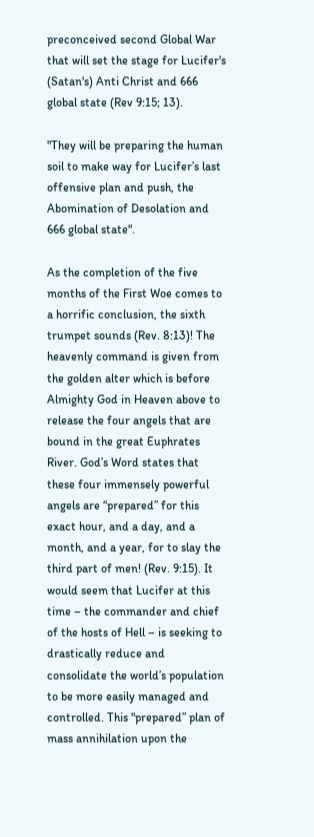preconceived second Global War that will set the stage for Lucifer's (Satan's) Anti Christ and 666 global state (Rev 9:15; 13).

"They will be preparing the human soil to make way for Lucifer’s last offensive plan and push, the Abomination of Desolation and 666 global state".

As the completion of the five months of the First Woe comes to a horrific conclusion, the sixth trumpet sounds (Rev. 8:13)! The heavenly command is given from the golden alter which is before Almighty God in Heaven above to release the four angels that are bound in the great Euphrates River. God’s Word states that these four immensely powerful angels are “prepared” for this exact hour, and a day, and a month, and a year, for to slay the third part of men! (Rev. 9:15). It would seem that Lucifer at this time – the commander and chief of the hosts of Hell – is seeking to drastically reduce and consolidate the world’s population to be more easily managed and controlled. This "prepared” plan of mass annihilation upon the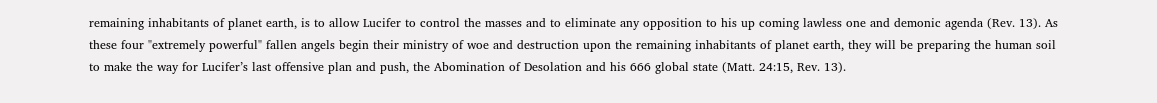remaining inhabitants of planet earth, is to allow Lucifer to control the masses and to eliminate any opposition to his up coming lawless one and demonic agenda (Rev. 13). As these four "extremely powerful" fallen angels begin their ministry of woe and destruction upon the remaining inhabitants of planet earth, they will be preparing the human soil to make the way for Lucifer’s last offensive plan and push, the Abomination of Desolation and his 666 global state (Matt. 24:15, Rev. 13).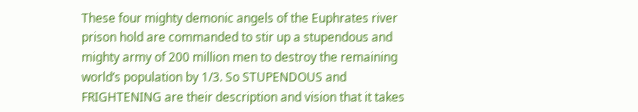These four mighty demonic angels of the Euphrates river prison hold are commanded to stir up a stupendous and mighty army of 200 million men to destroy the remaining world’s population by 1/3. So STUPENDOUS and FRIGHTENING are their description and vision that it takes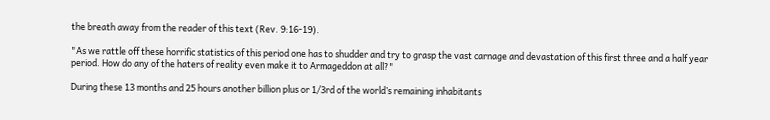the breath away from the reader of this text (Rev. 9:16-19).

"As we rattle off these horrific statistics of this period one has to shudder and try to grasp the vast carnage and devastation of this first three and a half year period. How do any of the haters of reality even make it to Armageddon at all?"

During these 13 months and 25 hours another billion plus or 1/3rd of the world’s remaining inhabitants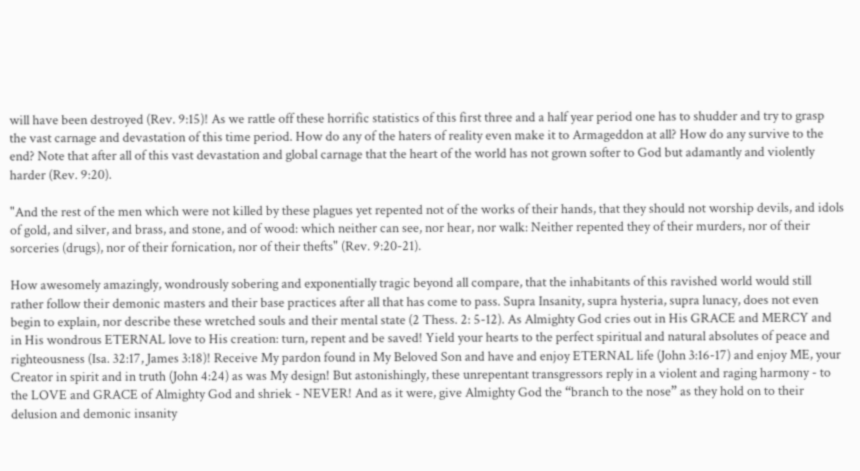will have been destroyed (Rev. 9:15)! As we rattle off these horrific statistics of this first three and a half year period one has to shudder and try to grasp the vast carnage and devastation of this time period. How do any of the haters of reality even make it to Armageddon at all? How do any survive to the end? Note that after all of this vast devastation and global carnage that the heart of the world has not grown softer to God but adamantly and violently harder (Rev. 9:20).

"And the rest of the men which were not killed by these plagues yet repented not of the works of their hands, that they should not worship devils, and idols of gold, and silver, and brass, and stone, and of wood: which neither can see, nor hear, nor walk: Neither repented they of their murders, nor of their sorceries (drugs), nor of their fornication, nor of their thefts" (Rev. 9:20-21).

How awesomely amazingly, wondrously sobering and exponentially tragic beyond all compare, that the inhabitants of this ravished world would still rather follow their demonic masters and their base practices after all that has come to pass. Supra Insanity, supra hysteria, supra lunacy, does not even begin to explain, nor describe these wretched souls and their mental state (2 Thess. 2: 5-12). As Almighty God cries out in His GRACE and MERCY and in His wondrous ETERNAL love to His creation: turn, repent and be saved! Yield your hearts to the perfect spiritual and natural absolutes of peace and righteousness (Isa. 32:17, James 3:18)! Receive My pardon found in My Beloved Son and have and enjoy ETERNAL life (John 3:16-17) and enjoy ME, your Creator in spirit and in truth (John 4:24) as was My design! But astonishingly, these unrepentant transgressors reply in a violent and raging harmony - to the LOVE and GRACE of Almighty God and shriek - NEVER! And as it were, give Almighty God the “branch to the nose” as they hold on to their delusion and demonic insanity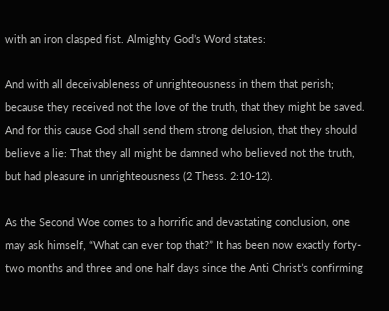with an iron clasped fist. Almighty God’s Word states:

And with all deceivableness of unrighteousness in them that perish; because they received not the love of the truth, that they might be saved. And for this cause God shall send them strong delusion, that they should believe a lie: That they all might be damned who believed not the truth, but had pleasure in unrighteousness (2 Thess. 2:10-12).

As the Second Woe comes to a horrific and devastating conclusion, one may ask himself, “What can ever top that?” It has been now exactly forty-two months and three and one half days since the Anti Christ’s confirming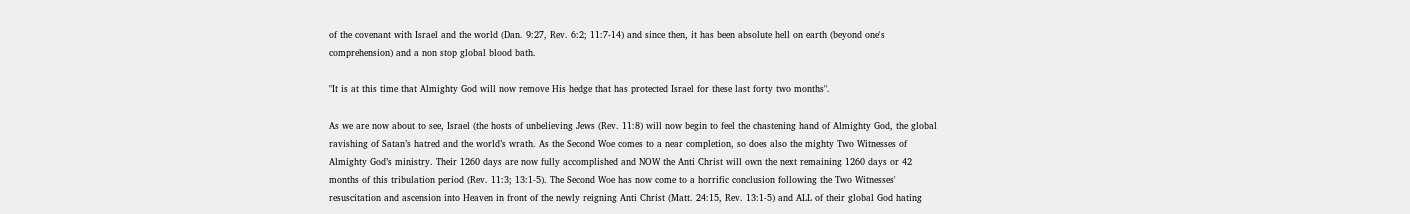of the covenant with Israel and the world (Dan. 9:27, Rev. 6:2; 11:7-14) and since then, it has been absolute hell on earth (beyond one's comprehension) and a non stop global blood bath.

"It is at this time that Almighty God will now remove His hedge that has protected Israel for these last forty two months".

As we are now about to see, Israel (the hosts of unbelieving Jews (Rev. 11:8) will now begin to feel the chastening hand of Almighty God, the global ravishing of Satan’s hatred and the world’s wrath. As the Second Woe comes to a near completion, so does also the mighty Two Witnesses of Almighty God’s ministry. Their 1260 days are now fully accomplished and NOW the Anti Christ will own the next remaining 1260 days or 42 months of this tribulation period (Rev. 11:3; 13:1-5). The Second Woe has now come to a horrific conclusion following the Two Witnesses' resuscitation and ascension into Heaven in front of the newly reigning Anti Christ (Matt. 24:15, Rev. 13:1-5) and ALL of their global God hating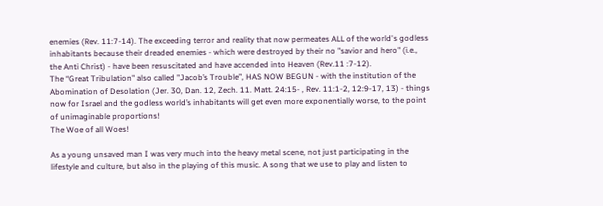enemies (Rev. 11:7-14). The exceeding terror and reality that now permeates ALL of the world's godless inhabitants because their dreaded enemies - which were destroyed by their no "savior and hero" (i.e., the Anti Christ) - have been resuscitated and have accended into Heaven (Rev.11 :7-12).
The “Great Tribulation" also called "Jacob’s Trouble”, HAS NOW BEGUN - with the institution of the Abomination of Desolation (Jer. 30, Dan. 12, Zech. 11. Matt. 24:15- , Rev. 11:1-2, 12:9-17, 13) - things now for Israel and the godless world’s inhabitants will get even more exponentially worse, to the point of unimaginable proportions!
The Woe of all Woes!

As a young unsaved man I was very much into the heavy metal scene, not just participating in the lifestyle and culture, but also in the playing of this music. A song that we use to play and listen to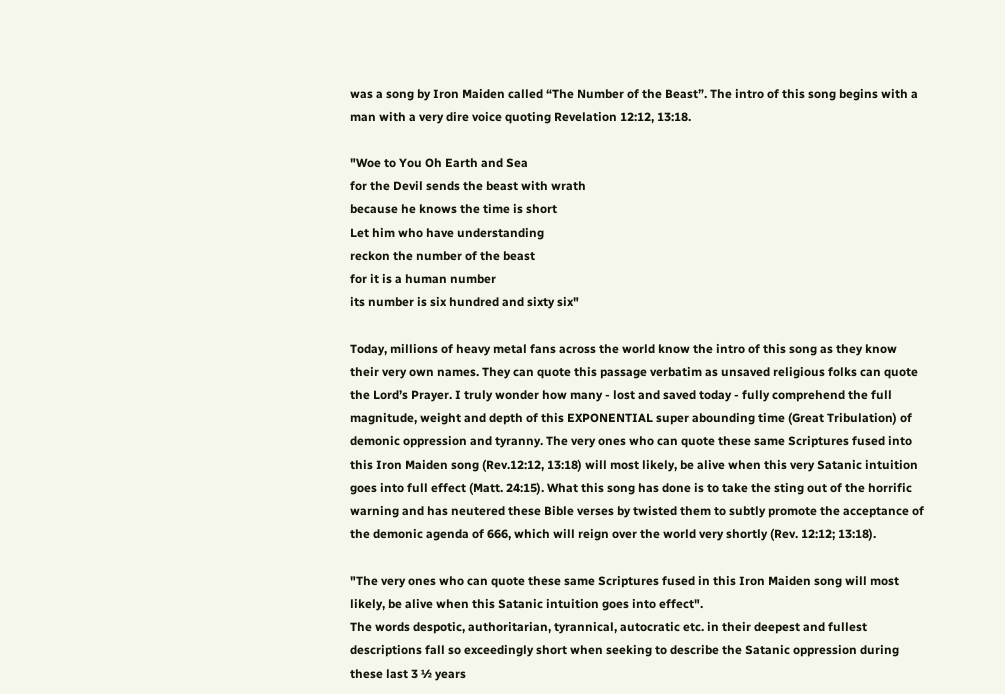was a song by Iron Maiden called “The Number of the Beast”. The intro of this song begins with a man with a very dire voice quoting Revelation 12:12, 13:18.

"Woe to You Oh Earth and Sea
for the Devil sends the beast with wrath
because he knows the time is short
Let him who have understanding
reckon the number of the beast
for it is a human number
its number is six hundred and sixty six"

Today, millions of heavy metal fans across the world know the intro of this song as they know their very own names. They can quote this passage verbatim as unsaved religious folks can quote the Lord’s Prayer. I truly wonder how many - lost and saved today - fully comprehend the full magnitude, weight and depth of this EXPONENTIAL super abounding time (Great Tribulation) of demonic oppression and tyranny. The very ones who can quote these same Scriptures fused into this Iron Maiden song (Rev.12:12, 13:18) will most likely, be alive when this very Satanic intuition goes into full effect (Matt. 24:15). What this song has done is to take the sting out of the horrific warning and has neutered these Bible verses by twisted them to subtly promote the acceptance of the demonic agenda of 666, which will reign over the world very shortly (Rev. 12:12; 13:18).

"The very ones who can quote these same Scriptures fused in this Iron Maiden song will most likely, be alive when this Satanic intuition goes into effect".
The words despotic, authoritarian, tyrannical, autocratic etc. in their deepest and fullest descriptions fall so exceedingly short when seeking to describe the Satanic oppression during these last 3 ½ years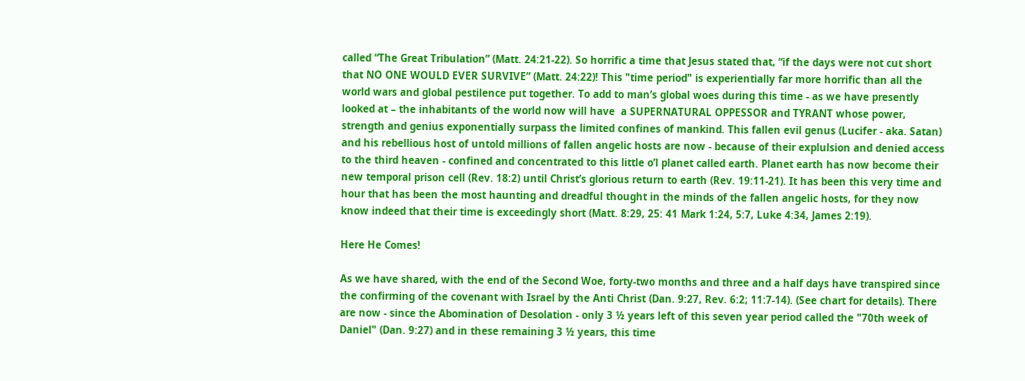called “The Great Tribulation” (Matt. 24:21-22). So horrific a time that Jesus stated that, “if the days were not cut short that NO ONE WOULD EVER SURVIVE” (Matt. 24:22)! This "time period" is experientially far more horrific than all the world wars and global pestilence put together. To add to man’s global woes during this time - as we have presently looked at – the inhabitants of the world now will have  a SUPERNATURAL OPPESSOR and TYRANT whose power, strength and genius exponentially surpass the limited confines of mankind. This fallen evil genus (Lucifer - aka. Satan) and his rebellious host of untold millions of fallen angelic hosts are now - because of their explulsion and denied access to the third heaven - confined and concentrated to this little o’l planet called earth. Planet earth has now become their new temporal prison cell (Rev. 18:2) until Christ’s glorious return to earth (Rev. 19:11-21). It has been this very time and hour that has been the most haunting and dreadful thought in the minds of the fallen angelic hosts, for they now know indeed that their time is exceedingly short (Matt. 8:29, 25: 41 Mark 1:24, 5:7, Luke 4:34, James 2:19).

Here He Comes!

As we have shared, with the end of the Second Woe, forty-two months and three and a half days have transpired since the confirming of the covenant with Israel by the Anti Christ (Dan. 9:27, Rev. 6:2; 11:7-14). (See chart for details). There are now - since the Abomination of Desolation - only 3 ½ years left of this seven year period called the "70th week of Daniel" (Dan. 9:27) and in these remaining 3 ½ years, this time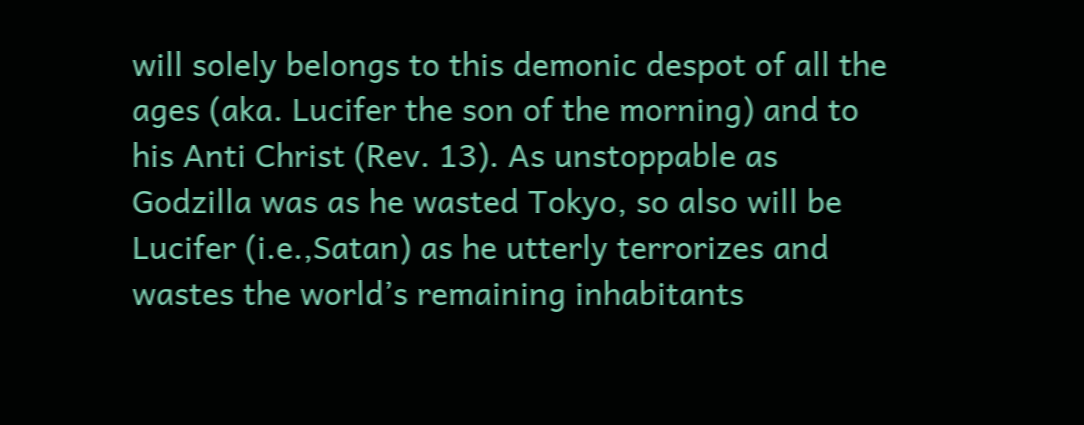will solely belongs to this demonic despot of all the ages (aka. Lucifer the son of the morning) and to his Anti Christ (Rev. 13). As unstoppable as Godzilla was as he wasted Tokyo, so also will be Lucifer (i.e.,Satan) as he utterly terrorizes and wastes the world’s remaining inhabitants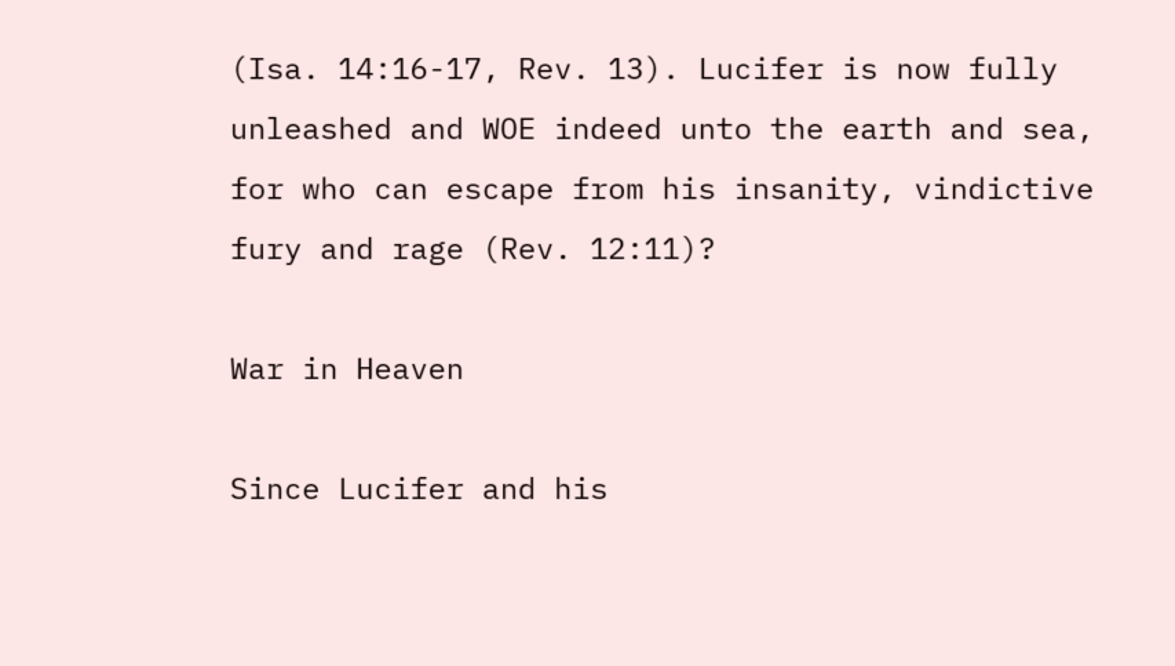(Isa. 14:16-17, Rev. 13). Lucifer is now fully unleashed and WOE indeed unto the earth and sea, for who can escape from his insanity, vindictive fury and rage (Rev. 12:11)?

War in Heaven

Since Lucifer and his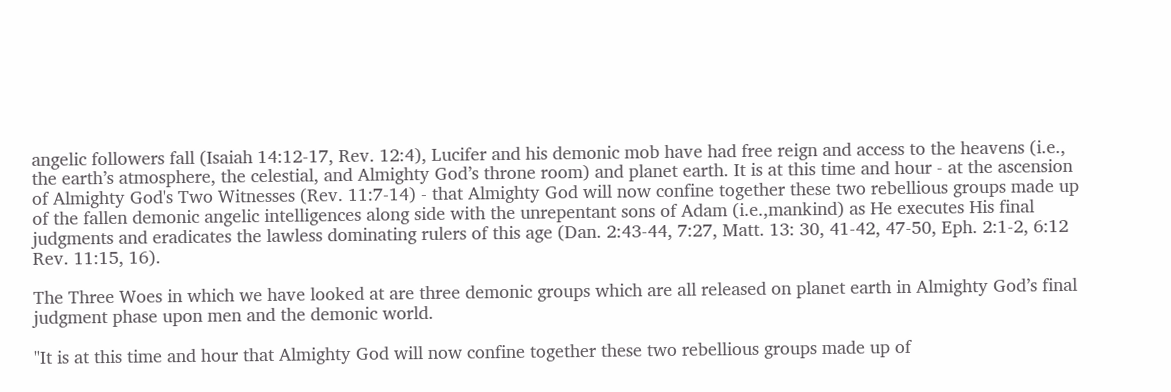angelic followers fall (Isaiah 14:12-17, Rev. 12:4), Lucifer and his demonic mob have had free reign and access to the heavens (i.e., the earth’s atmosphere, the celestial, and Almighty God’s throne room) and planet earth. It is at this time and hour - at the ascension of Almighty God's Two Witnesses (Rev. 11:7-14) - that Almighty God will now confine together these two rebellious groups made up of the fallen demonic angelic intelligences along side with the unrepentant sons of Adam (i.e.,mankind) as He executes His final judgments and eradicates the lawless dominating rulers of this age (Dan. 2:43-44, 7:27, Matt. 13: 30, 41-42, 47-50, Eph. 2:1-2, 6:12 Rev. 11:15, 16).

The Three Woes in which we have looked at are three demonic groups which are all released on planet earth in Almighty God’s final judgment phase upon men and the demonic world.

"It is at this time and hour that Almighty God will now confine together these two rebellious groups made up of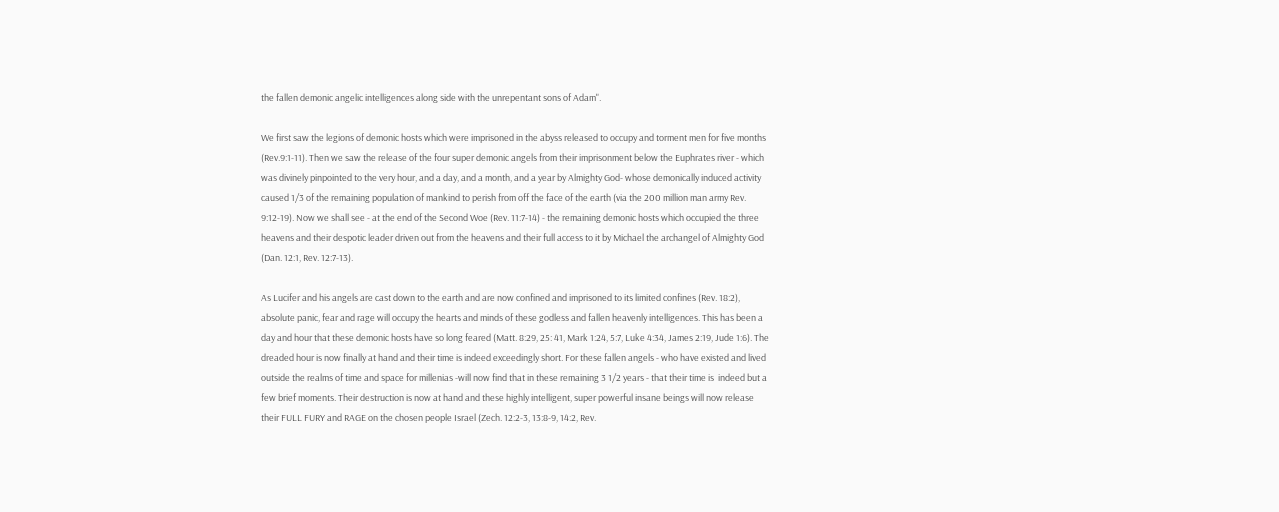the fallen demonic angelic intelligences along side with the unrepentant sons of Adam".

We first saw the legions of demonic hosts which were imprisoned in the abyss released to occupy and torment men for five months (Rev.9:1-11). Then we saw the release of the four super demonic angels from their imprisonment below the Euphrates river - which was divinely pinpointed to the very hour, and a day, and a month, and a year by Almighty God- whose demonically induced activity caused 1/3 of the remaining population of mankind to perish from off the face of the earth (via the 200 million man army Rev. 9:12-19). Now we shall see - at the end of the Second Woe (Rev. 11:7-14) - the remaining demonic hosts which occupied the three heavens and their despotic leader driven out from the heavens and their full access to it by Michael the archangel of Almighty God (Dan. 12:1, Rev. 12:7-13).

As Lucifer and his angels are cast down to the earth and are now confined and imprisoned to its limited confines (Rev. 18:2), absolute panic, fear and rage will occupy the hearts and minds of these godless and fallen heavenly intelligences. This has been a day and hour that these demonic hosts have so long feared (Matt. 8:29, 25: 41, Mark 1:24, 5:7, Luke 4:34, James 2:19, Jude 1:6). The dreaded hour is now finally at hand and their time is indeed exceedingly short. For these fallen angels - who have existed and lived outside the realms of time and space for millenias -will now find that in these remaining 3 1/2 years - that their time is  indeed but a few brief moments. Their destruction is now at hand and these highly intelligent, super powerful insane beings will now release their FULL FURY and RAGE on the chosen people Israel (Zech. 12:2-3, 13:8-9, 14:2, Rev.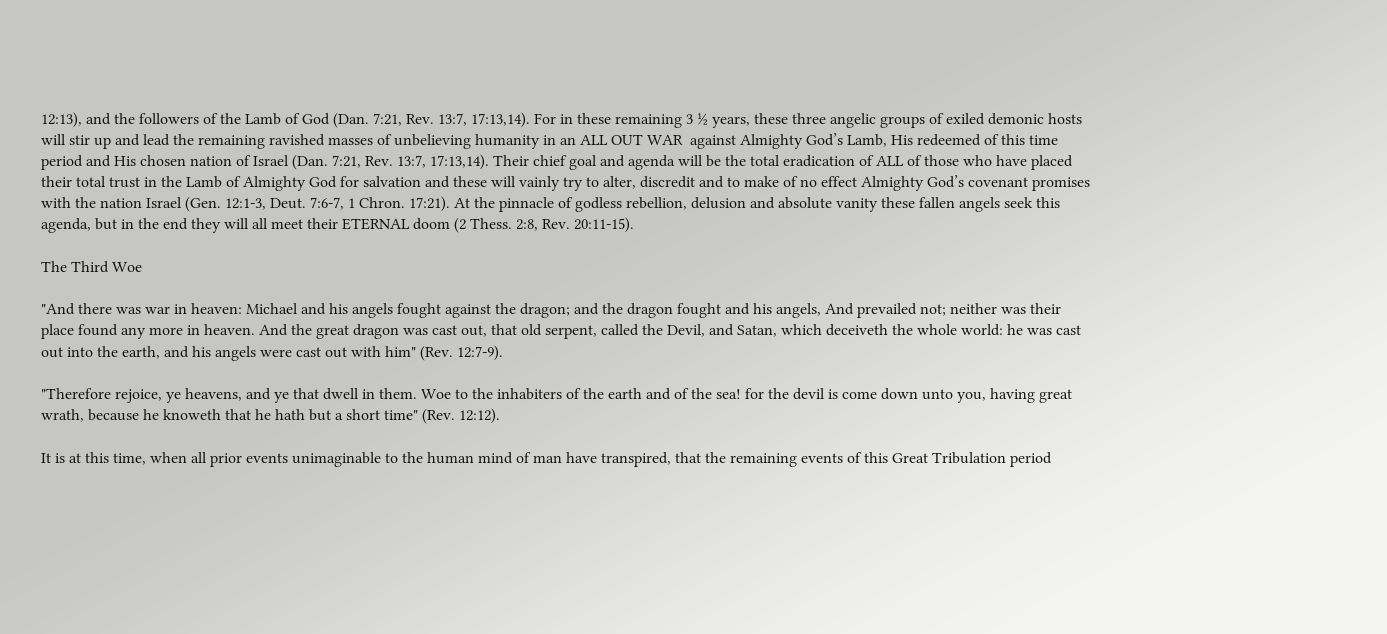12:13), and the followers of the Lamb of God (Dan. 7:21, Rev. 13:7, 17:13,14). For in these remaining 3 ½ years, these three angelic groups of exiled demonic hosts will stir up and lead the remaining ravished masses of unbelieving humanity in an ALL OUT WAR  against Almighty God’s Lamb, His redeemed of this time period and His chosen nation of Israel (Dan. 7:21, Rev. 13:7, 17:13,14). Their chief goal and agenda will be the total eradication of ALL of those who have placed their total trust in the Lamb of Almighty God for salvation and these will vainly try to alter, discredit and to make of no effect Almighty God’s covenant promises with the nation Israel (Gen. 12:1-3, Deut. 7:6-7, 1 Chron. 17:21). At the pinnacle of godless rebellion, delusion and absolute vanity these fallen angels seek this agenda, but in the end they will all meet their ETERNAL doom (2 Thess. 2:8, Rev. 20:11-15).

The Third Woe

"And there was war in heaven: Michael and his angels fought against the dragon; and the dragon fought and his angels, And prevailed not; neither was their place found any more in heaven. And the great dragon was cast out, that old serpent, called the Devil, and Satan, which deceiveth the whole world: he was cast out into the earth, and his angels were cast out with him" (Rev. 12:7-9).

"Therefore rejoice, ye heavens, and ye that dwell in them. Woe to the inhabiters of the earth and of the sea! for the devil is come down unto you, having great wrath, because he knoweth that he hath but a short time" (Rev. 12:12).

It is at this time, when all prior events unimaginable to the human mind of man have transpired, that the remaining events of this Great Tribulation period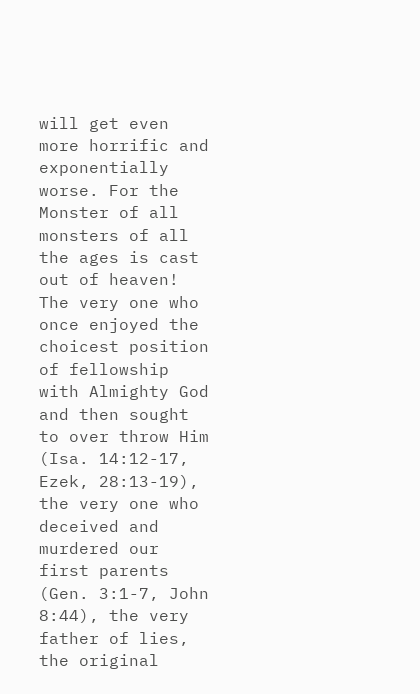will get even more horrific and exponentially worse. For the Monster of all monsters of all the ages is cast out of heaven! The very one who once enjoyed the choicest position of fellowship with Almighty God and then sought to over throw Him (Isa. 14:12-17, Ezek, 28:13-19), the very one who deceived and murdered our first parents (Gen. 3:1-7, John 8:44), the very father of lies, the original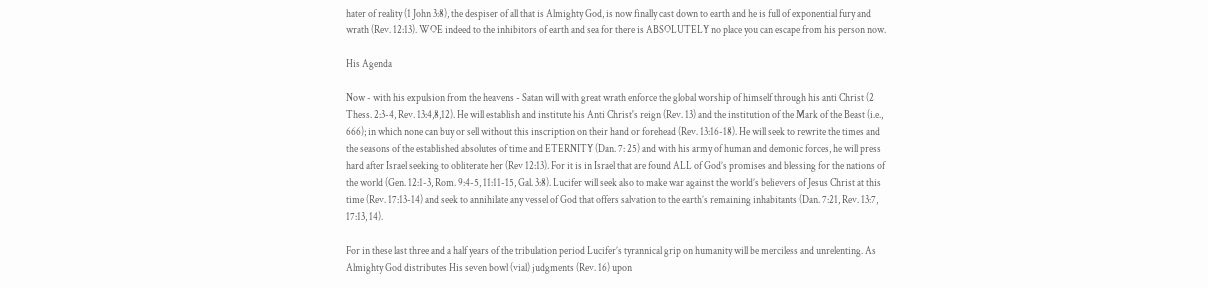hater of reality (1 John 3:8), the despiser of all that is Almighty God, is now finally cast down to earth and he is full of exponential fury and wrath (Rev. 12:13). WOE indeed to the inhibitors of earth and sea for there is ABSOLUTELY no place you can escape from his person now.

His Agenda

Now - with his expulsion from the heavens - Satan will with great wrath enforce the global worship of himself through his anti Christ (2 Thess. 2:3-4, Rev. 13:4,8,12). He will establish and institute his Anti Christ's reign (Rev. 13) and the institution of the Mark of the Beast (i.e., 666); in which none can buy or sell without this inscription on their hand or forehead (Rev. 13:16-18). He will seek to rewrite the times and the seasons of the established absolutes of time and ETERNITY (Dan. 7: 25) and with his army of human and demonic forces, he will press hard after Israel seeking to obliterate her (Rev 12:13). For it is in Israel that are found ALL of God’s promises and blessing for the nations of the world (Gen. 12:1-3, Rom. 9:4-5, 11:11-15, Gal. 3:8). Lucifer will seek also to make war against the world’s believers of Jesus Christ at this time (Rev. 17:13-14) and seek to annihilate any vessel of God that offers salvation to the earth’s remaining inhabitants (Dan. 7:21, Rev. 13:7, 17:13, 14).

For in these last three and a half years of the tribulation period Lucifer’s tyrannical grip on humanity will be merciless and unrelenting. As Almighty God distributes His seven bowl (vial) judgments (Rev. 16) upon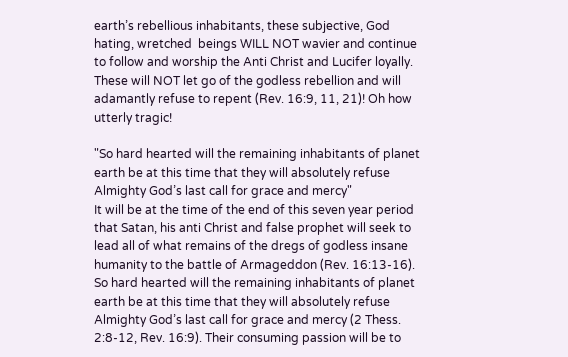earth’s rebellious inhabitants, these subjective, God hating, wretched  beings WILL NOT wavier and continue to follow and worship the Anti Christ and Lucifer loyally. These will NOT let go of the godless rebellion and will adamantly refuse to repent (Rev. 16:9, 11, 21)! Oh how utterly tragic!

"So hard hearted will the remaining inhabitants of planet earth be at this time that they will absolutely refuse Almighty God’s last call for grace and mercy"
It will be at the time of the end of this seven year period that Satan, his anti Christ and false prophet will seek to lead all of what remains of the dregs of godless insane humanity to the battle of Armageddon (Rev. 16:13-16). So hard hearted will the remaining inhabitants of planet earth be at this time that they will absolutely refuse Almighty God’s last call for grace and mercy (2 Thess. 2:8-12, Rev. 16:9). Their consuming passion will be to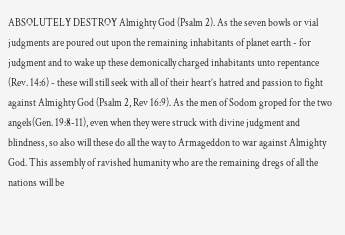ABSOLUTELY DESTROY Almighty God (Psalm 2). As the seven bowls or vial judgments are poured out upon the remaining inhabitants of planet earth - for judgment and to wake up these demonically charged inhabitants unto repentance (Rev. 14:6) - these will still seek with all of their heart’s hatred and passion to fight against Almighty God (Psalm 2, Rev 16:9). As the men of Sodom groped for the two angels(Gen. 19:8-11), even when they were struck with divine judgment and blindness, so also will these do all the way to Armageddon to war against Almighty God. This assembly of ravished humanity who are the remaining dregs of all the nations will be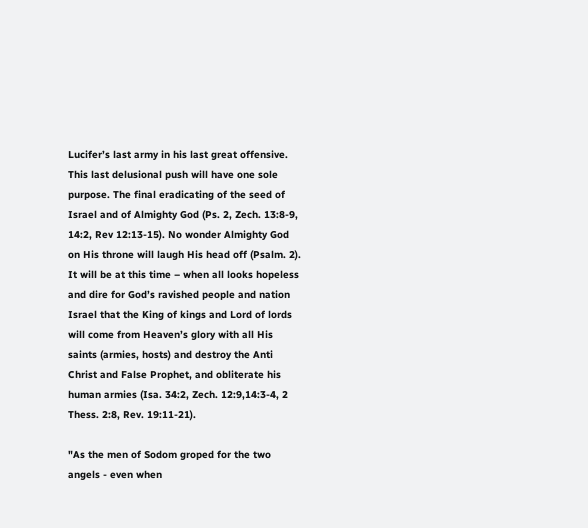Lucifer’s last army in his last great offensive. This last delusional push will have one sole purpose. The final eradicating of the seed of Israel and of Almighty God (Ps. 2, Zech. 13:8-9, 14:2, Rev 12:13-15). No wonder Almighty God on His throne will laugh His head off (Psalm. 2). It will be at this time – when all looks hopeless and dire for God’s ravished people and nation Israel that the King of kings and Lord of lords will come from Heaven’s glory with all His saints (armies, hosts) and destroy the Anti Christ and False Prophet, and obliterate his human armies (Isa. 34:2, Zech. 12:9,14:3-4, 2 Thess. 2:8, Rev. 19:11-21).

"As the men of Sodom groped for the two angels - even when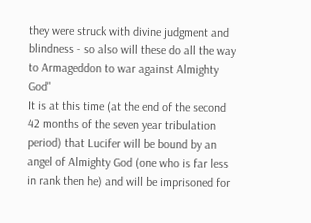they were struck with divine judgment and blindness - so also will these do all the way to Armageddon to war against Almighty God"
It is at this time (at the end of the second 42 months of the seven year tribulation period) that Lucifer will be bound by an angel of Almighty God (one who is far less in rank then he) and will be imprisoned for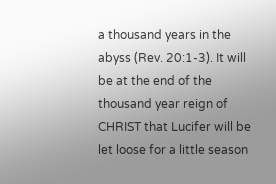a thousand years in the abyss (Rev. 20:1-3). It will be at the end of the thousand year reign of CHRIST that Lucifer will be let loose for a little season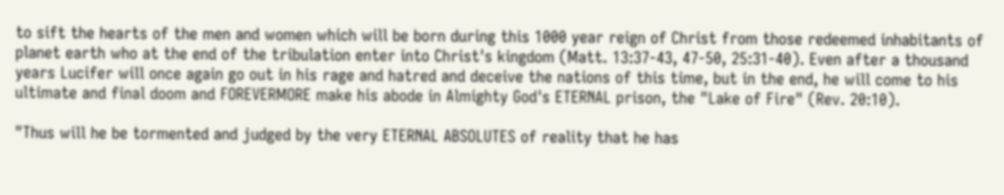to sift the hearts of the men and women which will be born during this 1000 year reign of Christ from those redeemed inhabitants of planet earth who at the end of the tribulation enter into Christ's kingdom (Matt. 13:37-43, 47-50, 25:31-40). Even after a thousand years Lucifer will once again go out in his rage and hatred and deceive the nations of this time, but in the end, he will come to his ultimate and final doom and FOREVERMORE make his abode in Almighty God's ETERNAL prison, the "Lake of Fire" (Rev. 20:10).

"Thus will he be tormented and judged by the very ETERNAL ABSOLUTES of reality that he has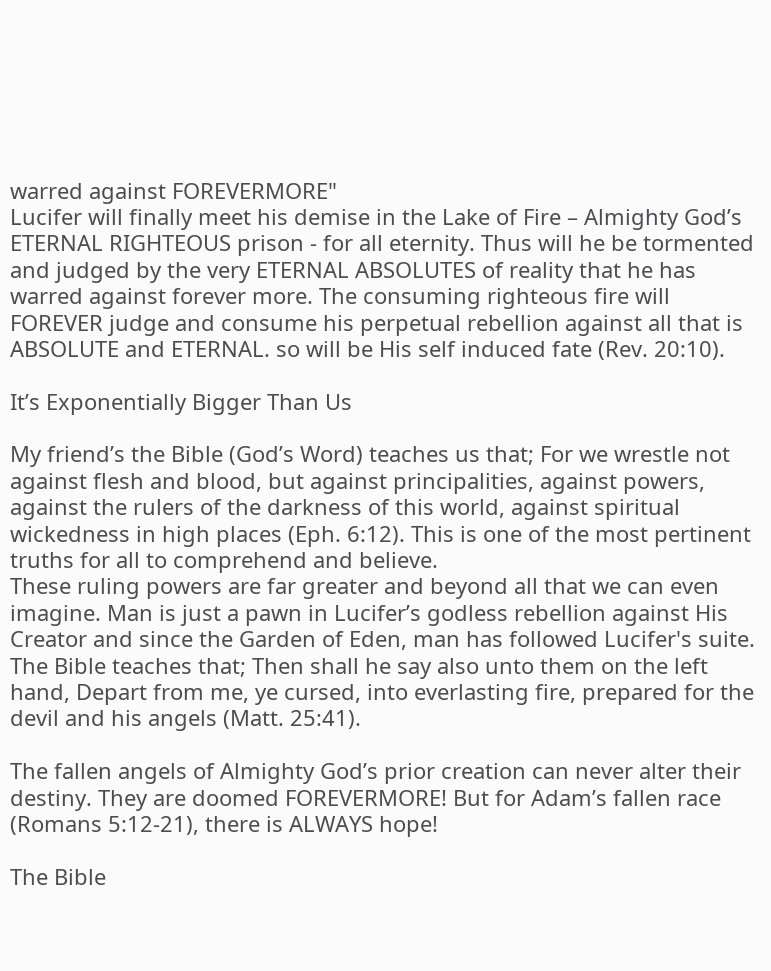warred against FOREVERMORE"
Lucifer will finally meet his demise in the Lake of Fire – Almighty God’s ETERNAL RIGHTEOUS prison - for all eternity. Thus will he be tormented and judged by the very ETERNAL ABSOLUTES of reality that he has warred against forever more. The consuming righteous fire will FOREVER judge and consume his perpetual rebellion against all that is ABSOLUTE and ETERNAL. so will be His self induced fate (Rev. 20:10).

It’s Exponentially Bigger Than Us

My friend’s the Bible (God’s Word) teaches us that; For we wrestle not against flesh and blood, but against principalities, against powers, against the rulers of the darkness of this world, against spiritual wickedness in high places (Eph. 6:12). This is one of the most pertinent truths for all to comprehend and believe.
These ruling powers are far greater and beyond all that we can even imagine. Man is just a pawn in Lucifer’s godless rebellion against His Creator and since the Garden of Eden, man has followed Lucifer's suite. The Bible teaches that; Then shall he say also unto them on the left hand, Depart from me, ye cursed, into everlasting fire, prepared for the devil and his angels (Matt. 25:41).

The fallen angels of Almighty God’s prior creation can never alter their destiny. They are doomed FOREVERMORE! But for Adam’s fallen race (Romans 5:12-21), there is ALWAYS hope!

The Bible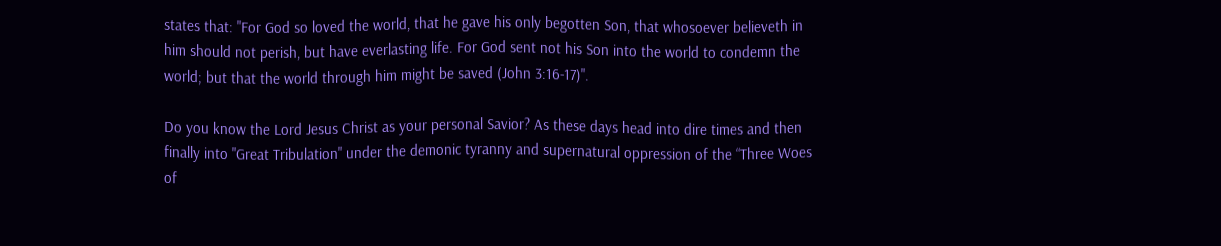states that: "For God so loved the world, that he gave his only begotten Son, that whosoever believeth in him should not perish, but have everlasting life. For God sent not his Son into the world to condemn the world; but that the world through him might be saved (John 3:16-17)".

Do you know the Lord Jesus Christ as your personal Savior? As these days head into dire times and then finally into "Great Tribulation" under the demonic tyranny and supernatural oppression of the “Three Woes of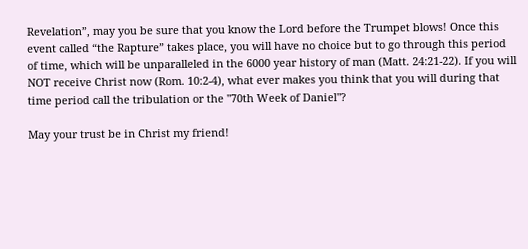Revelation”, may you be sure that you know the Lord before the Trumpet blows! Once this event called “the Rapture” takes place, you will have no choice but to go through this period of time, which will be unparalleled in the 6000 year history of man (Matt. 24:21-22). If you will NOT receive Christ now (Rom. 10:2-4), what ever makes you think that you will during that time period call the tribulation or the "70th Week of Daniel"?

May your trust be in Christ my friend!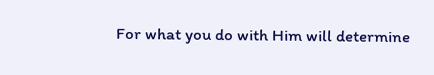For what you do with Him will determine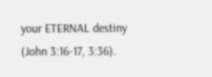your ETERNAL destiny (John 3:16-17, 3:36).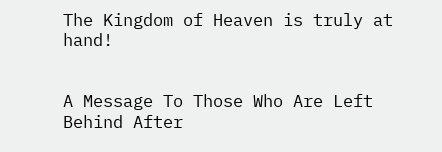The Kingdom of Heaven is truly at hand!


A Message To Those Who Are Left Behind After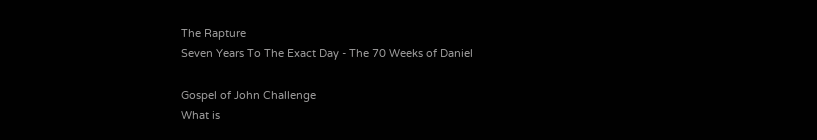The Rapture
Seven Years To The Exact Day - The 70 Weeks of Daniel

Gospel of John Challenge
What is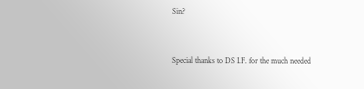Sin?


Special thanks to DS I.F. for the much needed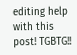editing help with this post! TGBTG!!